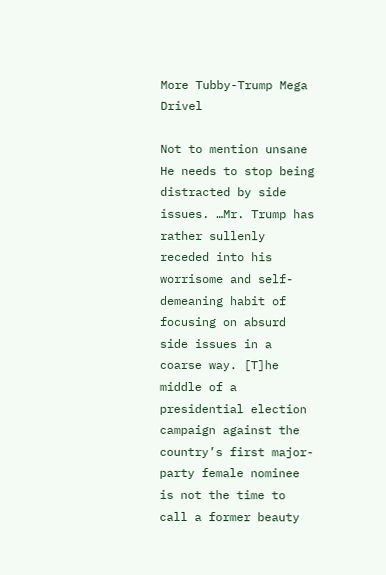More Tubby-Trump Mega Drivel

Not to mention unsane
He needs to stop being distracted by side issues. …Mr. Trump has rather sullenly receded into his worrisome and self-demeaning habit of focusing on absurd side issues in a coarse way. [T]he middle of a presidential election campaign against the country’s first major-party female nominee is not the time to call a former beauty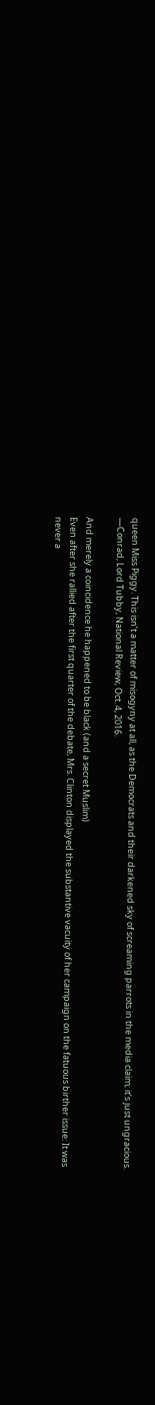queen Miss Piggy. This isn’t a matter of misogyny at all, as the Democrats and their darkened sky of screaming parrots in the media claim; it’s just ungracious.
—Conrad, Lord Tubby, National Review, Oct. 4, 2016.

And merely a coincidence he happened to be black (and a secret Muslim)
Even after she rallied after the first quarter of the debate, Mrs. Clinton displayed the substantive vacuity of her campaign on the fatuous birther issue: It was never a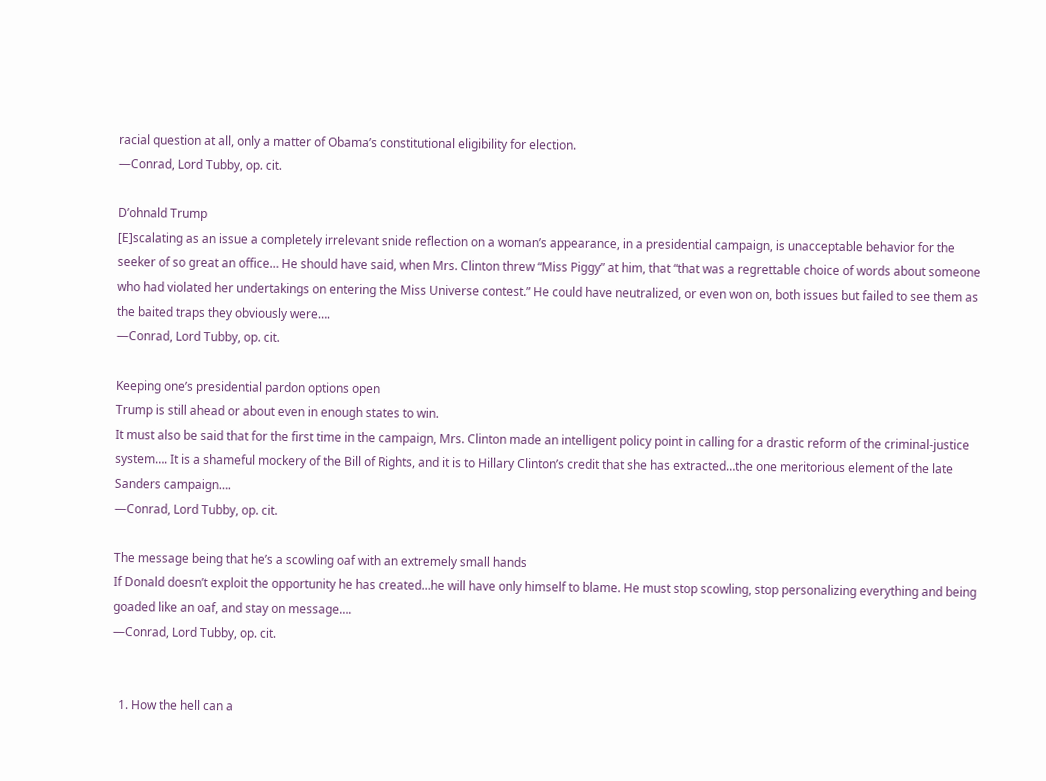racial question at all, only a matter of Obama’s constitutional eligibility for election.
—Conrad, Lord Tubby, op. cit.

D’ohnald Trump
[E]scalating as an issue a completely irrelevant snide reflection on a woman’s appearance, in a presidential campaign, is unacceptable behavior for the seeker of so great an office… He should have said, when Mrs. Clinton threw “Miss Piggy” at him, that “that was a regrettable choice of words about someone who had violated her undertakings on entering the Miss Universe contest.” He could have neutralized, or even won on, both issues but failed to see them as the baited traps they obviously were….
—Conrad, Lord Tubby, op. cit.

Keeping one’s presidential pardon options open
Trump is still ahead or about even in enough states to win.
It must also be said that for the first time in the campaign, Mrs. Clinton made an intelligent policy point in calling for a drastic reform of the criminal-justice system…. It is a shameful mockery of the Bill of Rights, and it is to Hillary Clinton’s credit that she has extracted…the one meritorious element of the late Sanders campaign….
—Conrad, Lord Tubby, op. cit.

The message being that he’s a scowling oaf with an extremely small hands
If Donald doesn’t exploit the opportunity he has created…he will have only himself to blame. He must stop scowling, stop personalizing everything and being goaded like an oaf, and stay on message….
—Conrad, Lord Tubby, op. cit.


  1. How the hell can a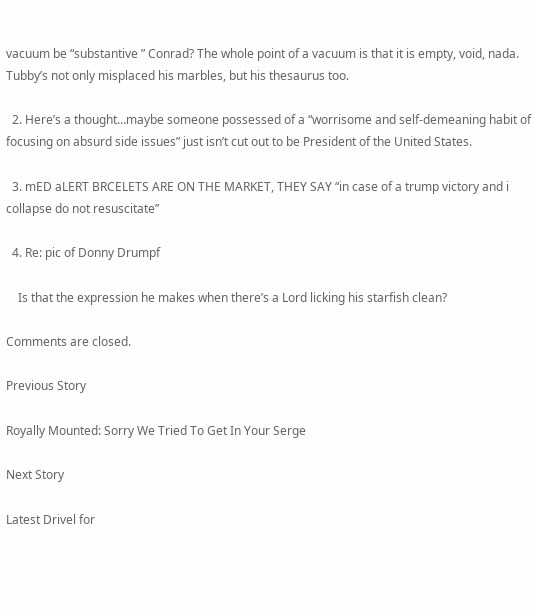vacuum be “substantive ” Conrad? The whole point of a vacuum is that it is empty, void, nada. Tubby’s not only misplaced his marbles, but his thesaurus too.

  2. Here’s a thought…maybe someone possessed of a “worrisome and self-demeaning habit of focusing on absurd side issues” just isn’t cut out to be President of the United States.

  3. mED aLERT BRCELETS ARE ON THE MARKET, THEY SAY “in case of a trump victory and i collapse do not resuscitate”

  4. Re: pic of Donny Drumpf

    Is that the expression he makes when there’s a Lord licking his starfish clean?

Comments are closed.

Previous Story

Royally Mounted: Sorry We Tried To Get In Your Serge

Next Story

Latest Drivel for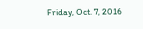Friday, Oct. 7, 2016